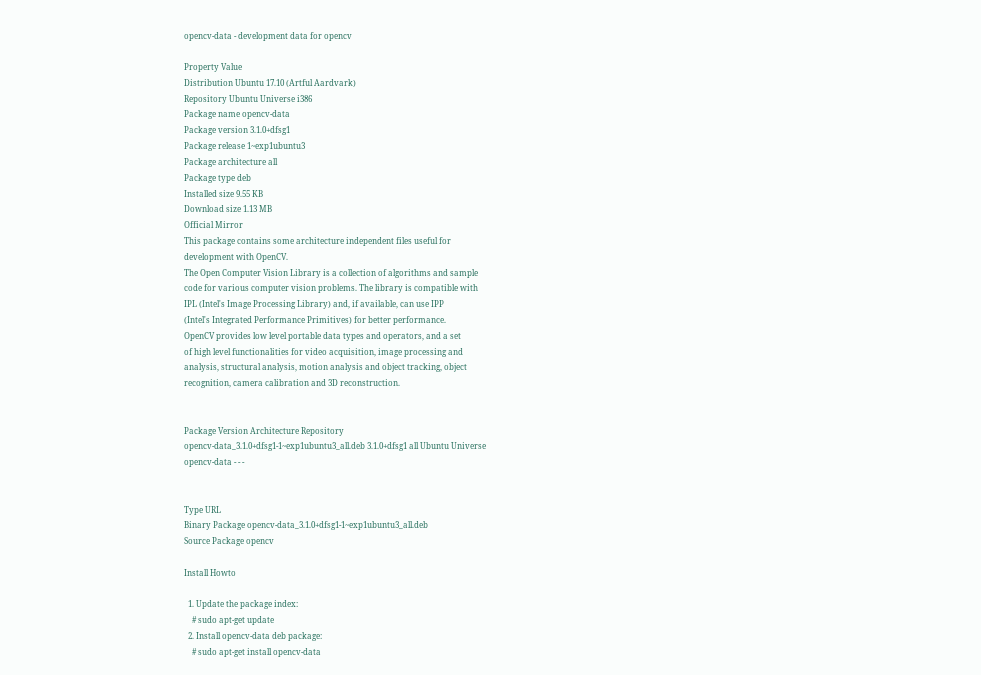opencv-data - development data for opencv

Property Value
Distribution Ubuntu 17.10 (Artful Aardvark)
Repository Ubuntu Universe i386
Package name opencv-data
Package version 3.1.0+dfsg1
Package release 1~exp1ubuntu3
Package architecture all
Package type deb
Installed size 9.55 KB
Download size 1.13 MB
Official Mirror
This package contains some architecture independent files useful for
development with OpenCV.
The Open Computer Vision Library is a collection of algorithms and sample
code for various computer vision problems. The library is compatible with
IPL (Intel's Image Processing Library) and, if available, can use IPP
(Intel's Integrated Performance Primitives) for better performance.
OpenCV provides low level portable data types and operators, and a set
of high level functionalities for video acquisition, image processing and
analysis, structural analysis, motion analysis and object tracking, object
recognition, camera calibration and 3D reconstruction.


Package Version Architecture Repository
opencv-data_3.1.0+dfsg1-1~exp1ubuntu3_all.deb 3.1.0+dfsg1 all Ubuntu Universe
opencv-data - - -


Type URL
Binary Package opencv-data_3.1.0+dfsg1-1~exp1ubuntu3_all.deb
Source Package opencv

Install Howto

  1. Update the package index:
    # sudo apt-get update
  2. Install opencv-data deb package:
    # sudo apt-get install opencv-data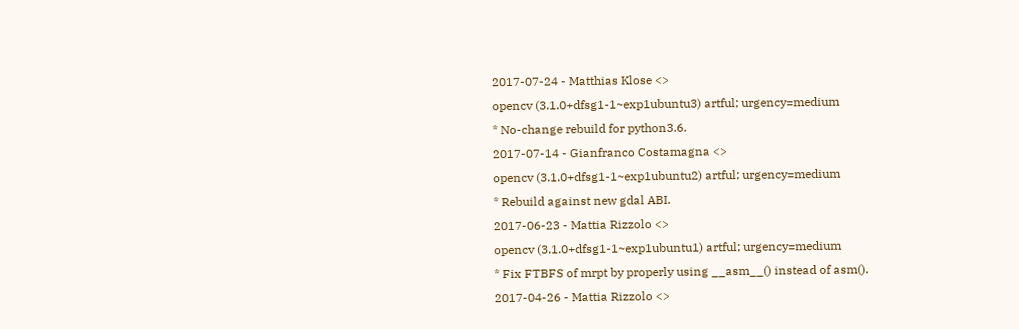2017-07-24 - Matthias Klose <>
opencv (3.1.0+dfsg1-1~exp1ubuntu3) artful; urgency=medium
* No-change rebuild for python3.6.
2017-07-14 - Gianfranco Costamagna <>
opencv (3.1.0+dfsg1-1~exp1ubuntu2) artful; urgency=medium
* Rebuild against new gdal ABI.
2017-06-23 - Mattia Rizzolo <>
opencv (3.1.0+dfsg1-1~exp1ubuntu1) artful; urgency=medium
* Fix FTBFS of mrpt by properly using __asm__() instead of asm().
2017-04-26 - Mattia Rizzolo <>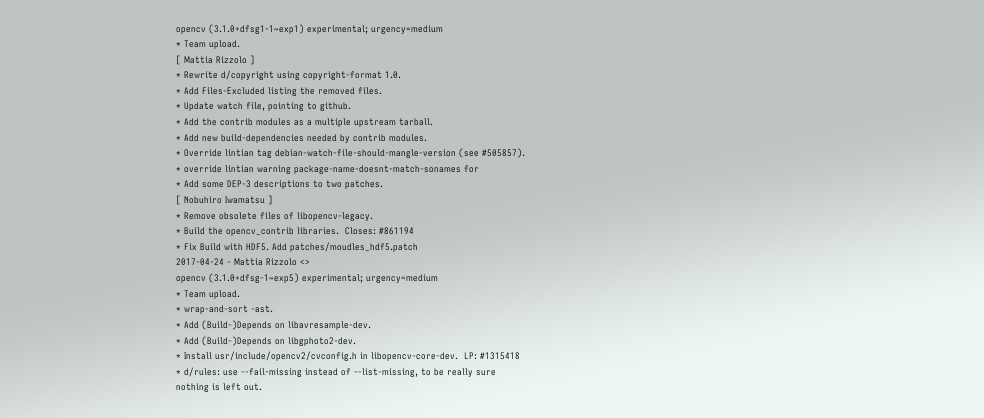opencv (3.1.0+dfsg1-1~exp1) experimental; urgency=medium
* Team upload.
[ Mattia Rizzolo ]
* Rewrite d/copyright using copyright-format 1.0.
* Add Files-Excluded listing the removed files.
* Update watch file, pointing to github.
* Add the contrib modules as a multiple upstream tarball.
* Add new build-dependencies needed by contrib modules.
* Override lintian tag debian-watch-file-should-mangle-version (see #505857).
* override lintian warning package-name-doesnt-match-sonames for
* Add some DEP-3 descriptions to two patches.
[ Nobuhiro Iwamatsu ]
* Remove obsolete files of libopencv-legacy.
* Build the opencv_contrib libraries.  Closes: #861194
* Fix Build with HDF5. Add patches/moudles_hdf5.patch
2017-04-24 - Mattia Rizzolo <>
opencv (3.1.0+dfsg-1~exp5) experimental; urgency=medium
* Team upload.
* wrap-and-sort -ast.
* Add (Build-)Depends on libavresample-dev.
* Add (Build-)Depends on libgphoto2-dev.
* Install usr/include/opencv2/cvconfig.h in libopencv-core-dev.  LP: #1315418
* d/rules: use --fail-missing instead of --list-missing, to be really sure
nothing is left out.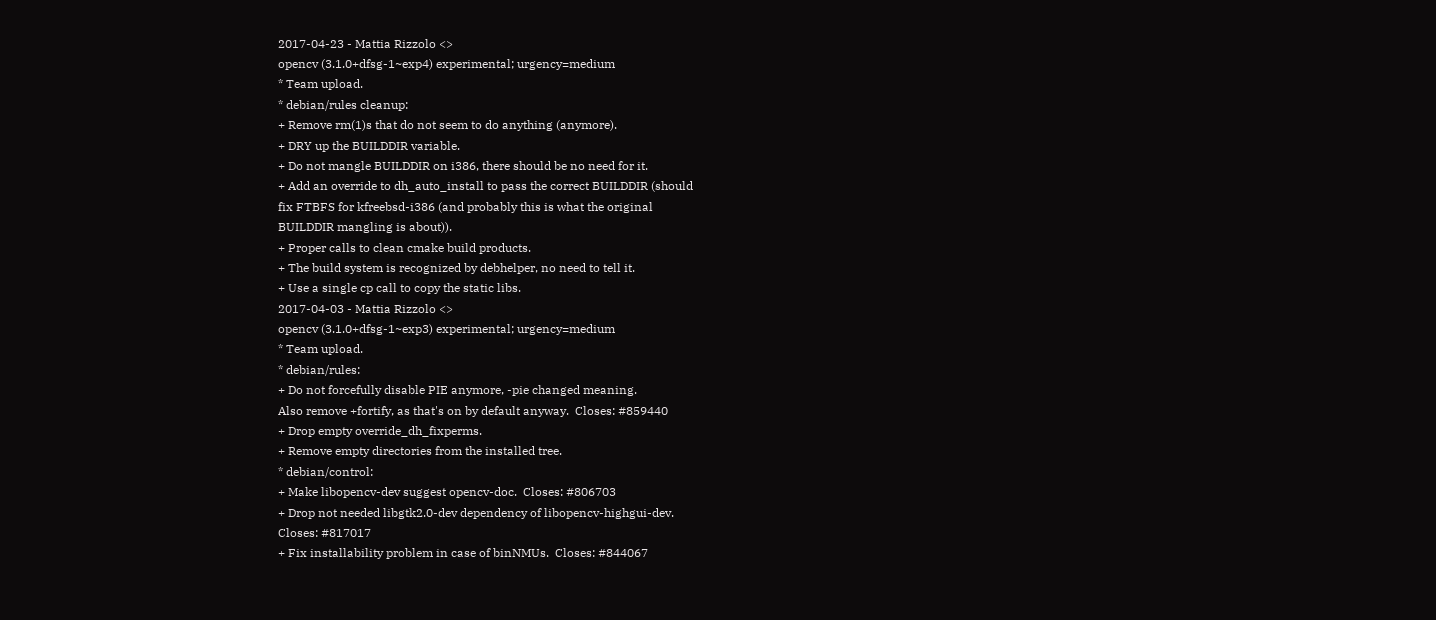2017-04-23 - Mattia Rizzolo <>
opencv (3.1.0+dfsg-1~exp4) experimental; urgency=medium
* Team upload.
* debian/rules cleanup:
+ Remove rm(1)s that do not seem to do anything (anymore).
+ DRY up the BUILDDIR variable.
+ Do not mangle BUILDDIR on i386, there should be no need for it.
+ Add an override to dh_auto_install to pass the correct BUILDDIR (should
fix FTBFS for kfreebsd-i386 (and probably this is what the original
BUILDDIR mangling is about)).
+ Proper calls to clean cmake build products.
+ The build system is recognized by debhelper, no need to tell it.
+ Use a single cp call to copy the static libs.
2017-04-03 - Mattia Rizzolo <>
opencv (3.1.0+dfsg-1~exp3) experimental; urgency=medium
* Team upload.
* debian/rules:
+ Do not forcefully disable PIE anymore, -pie changed meaning.
Also remove +fortify, as that's on by default anyway.  Closes: #859440
+ Drop empty override_dh_fixperms.
+ Remove empty directories from the installed tree.
* debian/control:
+ Make libopencv-dev suggest opencv-doc.  Closes: #806703
+ Drop not needed libgtk2.0-dev dependency of libopencv-highgui-dev.
Closes: #817017
+ Fix installability problem in case of binNMUs.  Closes: #844067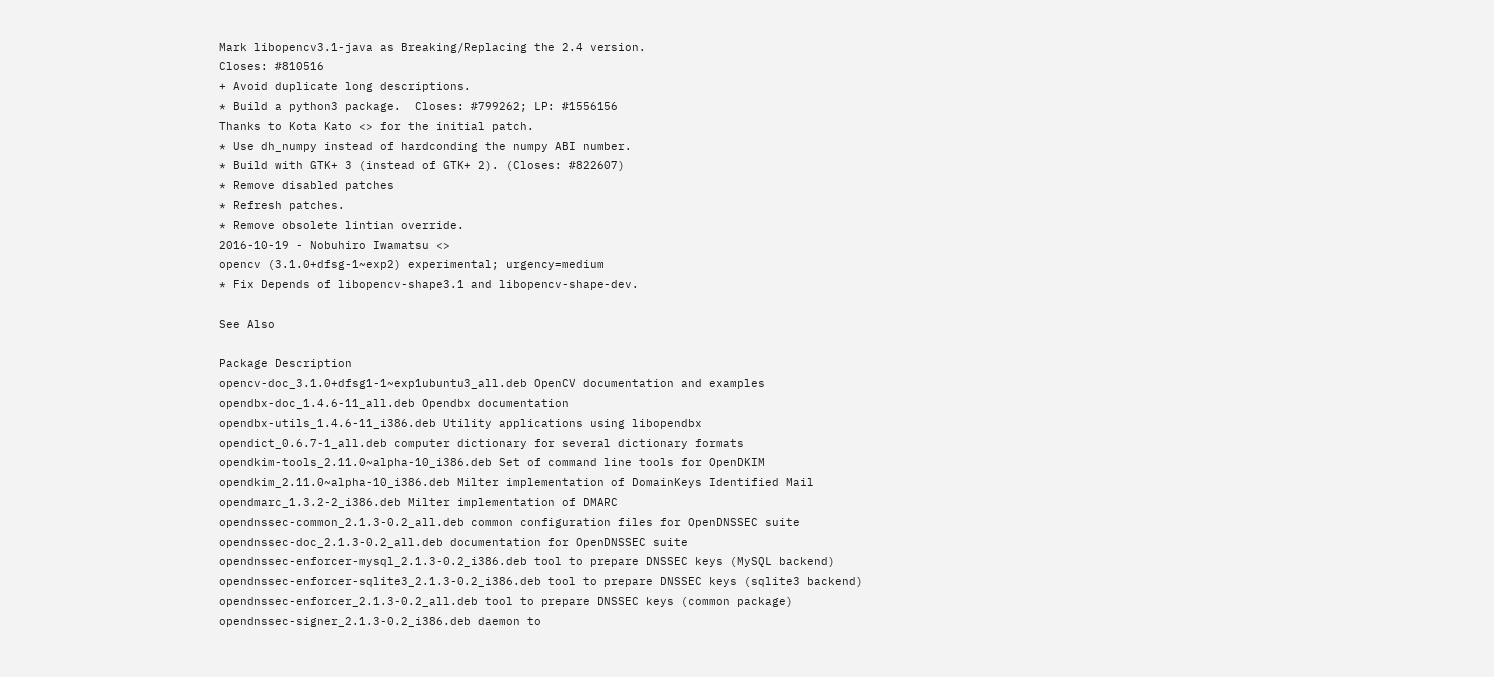Mark libopencv3.1-java as Breaking/Replacing the 2.4 version.
Closes: #810516
+ Avoid duplicate long descriptions.
* Build a python3 package.  Closes: #799262; LP: #1556156
Thanks to Kota Kato <> for the initial patch.
* Use dh_numpy instead of hardconding the numpy ABI number.
* Build with GTK+ 3 (instead of GTK+ 2). (Closes: #822607)
* Remove disabled patches
* Refresh patches.
* Remove obsolete lintian override.
2016-10-19 - Nobuhiro Iwamatsu <>
opencv (3.1.0+dfsg-1~exp2) experimental; urgency=medium
* Fix Depends of libopencv-shape3.1 and libopencv-shape-dev.

See Also

Package Description
opencv-doc_3.1.0+dfsg1-1~exp1ubuntu3_all.deb OpenCV documentation and examples
opendbx-doc_1.4.6-11_all.deb Opendbx documentation
opendbx-utils_1.4.6-11_i386.deb Utility applications using libopendbx
opendict_0.6.7-1_all.deb computer dictionary for several dictionary formats
opendkim-tools_2.11.0~alpha-10_i386.deb Set of command line tools for OpenDKIM
opendkim_2.11.0~alpha-10_i386.deb Milter implementation of DomainKeys Identified Mail
opendmarc_1.3.2-2_i386.deb Milter implementation of DMARC
opendnssec-common_2.1.3-0.2_all.deb common configuration files for OpenDNSSEC suite
opendnssec-doc_2.1.3-0.2_all.deb documentation for OpenDNSSEC suite
opendnssec-enforcer-mysql_2.1.3-0.2_i386.deb tool to prepare DNSSEC keys (MySQL backend)
opendnssec-enforcer-sqlite3_2.1.3-0.2_i386.deb tool to prepare DNSSEC keys (sqlite3 backend)
opendnssec-enforcer_2.1.3-0.2_all.deb tool to prepare DNSSEC keys (common package)
opendnssec-signer_2.1.3-0.2_i386.deb daemon to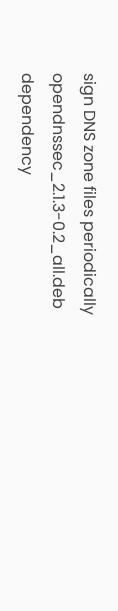sign DNS zone files periodically
opendnssec_2.1.3-0.2_all.deb dependency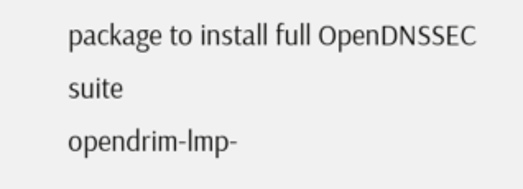package to install full OpenDNSSEC suite
opendrim-lmp-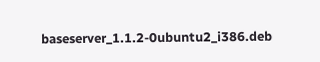baseserver_1.1.2-0ubuntu2_i386.deb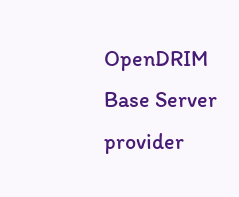OpenDRIM Base Server provider